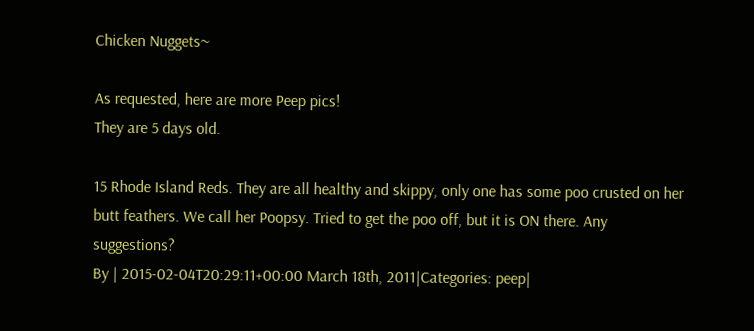Chicken Nuggets~

As requested, here are more Peep pics!
They are 5 days old.

15 Rhode Island Reds. They are all healthy and skippy, only one has some poo crusted on her butt feathers. We call her Poopsy. Tried to get the poo off, but it is ON there. Any suggestions?
By | 2015-02-04T20:29:11+00:00 March 18th, 2011|Categories: peep|